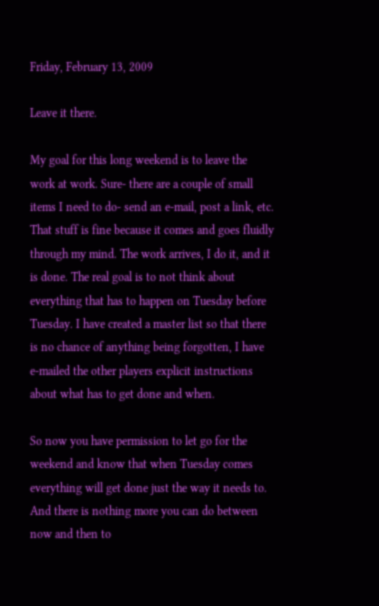Friday, February 13, 2009

Leave it there.

My goal for this long weekend is to leave the work at work. Sure- there are a couple of small items I need to do- send an e-mail, post a link, etc. That stuff is fine because it comes and goes fluidly through my mind. The work arrives, I do it, and it is done. The real goal is to not think about everything that has to happen on Tuesday before Tuesday. I have created a master list so that there is no chance of anything being forgotten, I have e-mailed the other players explicit instructions about what has to get done and when.

So now you have permission to let go for the weekend and know that when Tuesday comes everything will get done just the way it needs to. And there is nothing more you can do between now and then to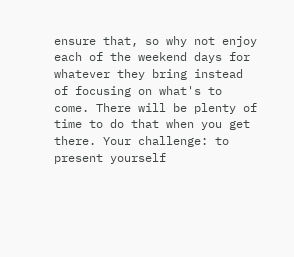ensure that, so why not enjoy each of the weekend days for whatever they bring instead of focusing on what's to come. There will be plenty of time to do that when you get there. Your challenge: to present yourself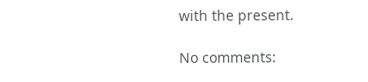with the present.

No comments: